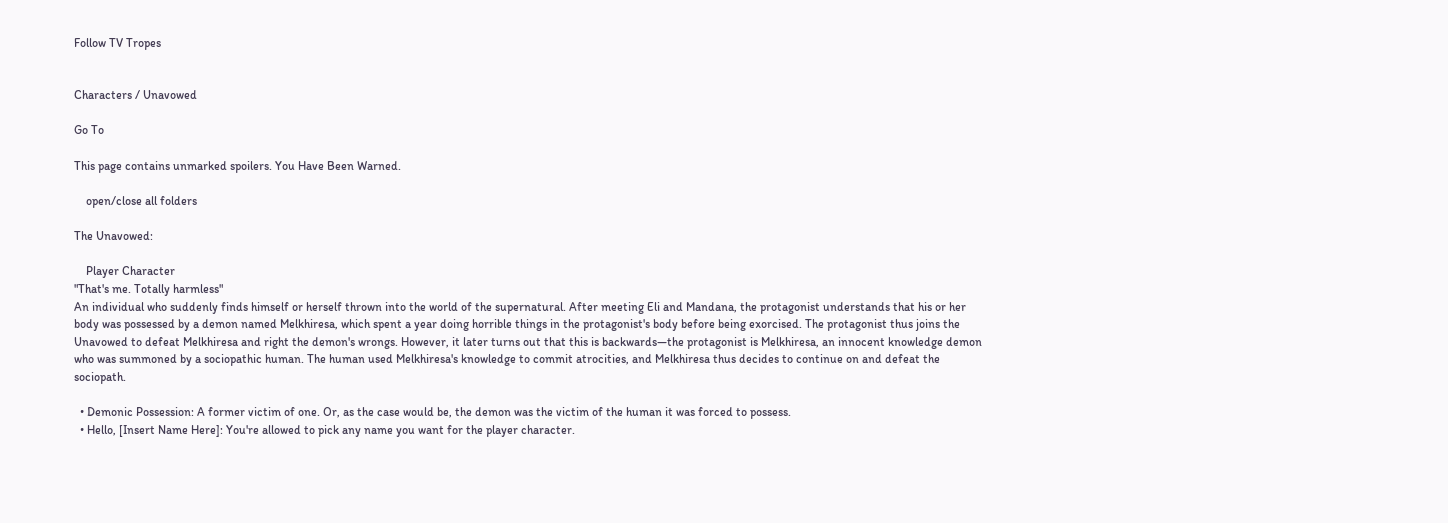Follow TV Tropes


Characters / Unavowed

Go To

This page contains unmarked spoilers. You Have Been Warned.

    open/close all folders

The Unavowed:

    Player Character
"That's me. Totally harmless"
An individual who suddenly finds himself or herself thrown into the world of the supernatural. After meeting Eli and Mandana, the protagonist understands that his or her body was possessed by a demon named Melkhiresa, which spent a year doing horrible things in the protagonist's body before being exorcised. The protagonist thus joins the Unavowed to defeat Melkhiresa and right the demon's wrongs. However, it later turns out that this is backwards—the protagonist is Melkhiresa, an innocent knowledge demon who was summoned by a sociopathic human. The human used Melkhiresa's knowledge to commit atrocities, and Melkhiresa thus decides to continue on and defeat the sociopath.

  • Demonic Possession: A former victim of one. Or, as the case would be, the demon was the victim of the human it was forced to possess.
  • Hello, [Insert Name Here]: You're allowed to pick any name you want for the player character.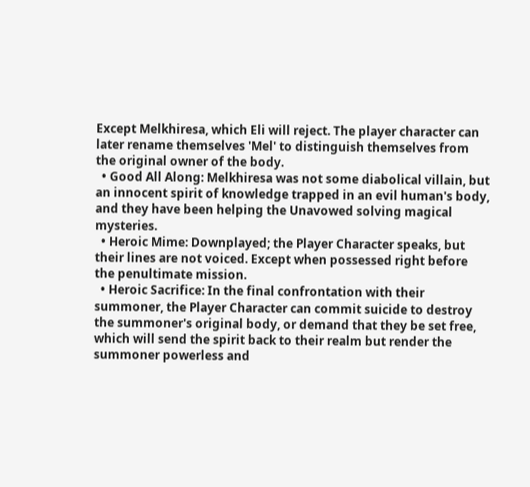Except Melkhiresa, which Eli will reject. The player character can later rename themselves 'Mel' to distinguish themselves from the original owner of the body.
  • Good All Along: Melkhiresa was not some diabolical villain, but an innocent spirit of knowledge trapped in an evil human's body, and they have been helping the Unavowed solving magical mysteries.
  • Heroic Mime: Downplayed; the Player Character speaks, but their lines are not voiced. Except when possessed right before the penultimate mission.
  • Heroic Sacrifice: In the final confrontation with their summoner, the Player Character can commit suicide to destroy the summoner's original body, or demand that they be set free, which will send the spirit back to their realm but render the summoner powerless and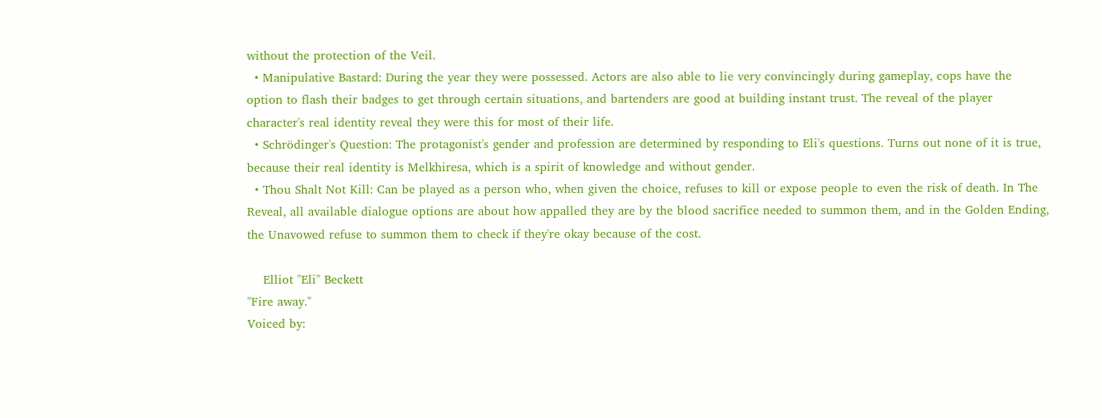without the protection of the Veil.
  • Manipulative Bastard: During the year they were possessed. Actors are also able to lie very convincingly during gameplay, cops have the option to flash their badges to get through certain situations, and bartenders are good at building instant trust. The reveal of the player character's real identity reveal they were this for most of their life.
  • Schrödinger's Question: The protagonist's gender and profession are determined by responding to Eli's questions. Turns out none of it is true, because their real identity is Melkhiresa, which is a spirit of knowledge and without gender.
  • Thou Shalt Not Kill: Can be played as a person who, when given the choice, refuses to kill or expose people to even the risk of death. In The Reveal, all available dialogue options are about how appalled they are by the blood sacrifice needed to summon them, and in the Golden Ending, the Unavowed refuse to summon them to check if they're okay because of the cost.

    Elliot "Eli" Beckett
"Fire away."
Voiced by: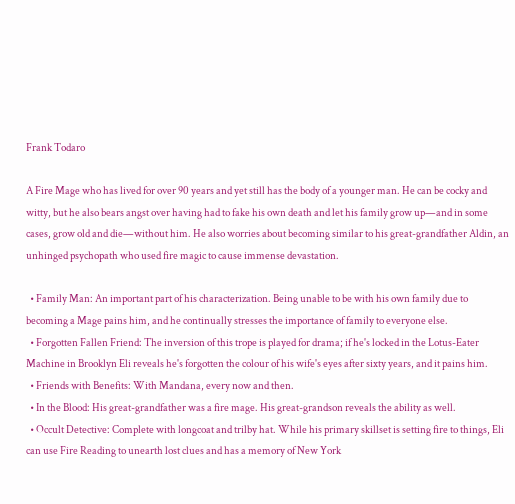Frank Todaro

A Fire Mage who has lived for over 90 years and yet still has the body of a younger man. He can be cocky and witty, but he also bears angst over having had to fake his own death and let his family grow up—and in some cases, grow old and die—without him. He also worries about becoming similar to his great-grandfather Aldin, an unhinged psychopath who used fire magic to cause immense devastation.

  • Family Man: An important part of his characterization. Being unable to be with his own family due to becoming a Mage pains him, and he continually stresses the importance of family to everyone else.
  • Forgotten Fallen Friend: The inversion of this trope is played for drama; if he's locked in the Lotus-Eater Machine in Brooklyn Eli reveals he's forgotten the colour of his wife's eyes after sixty years, and it pains him.
  • Friends with Benefits: With Mandana, every now and then.
  • In the Blood: His great-grandfather was a fire mage. His great-grandson reveals the ability as well.
  • Occult Detective: Complete with longcoat and trilby hat. While his primary skillset is setting fire to things, Eli can use Fire Reading to unearth lost clues and has a memory of New York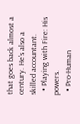that goes back almost a century. He's also a skilled accountant.
  • Playing with Fire: His powers.
  • Pro-Human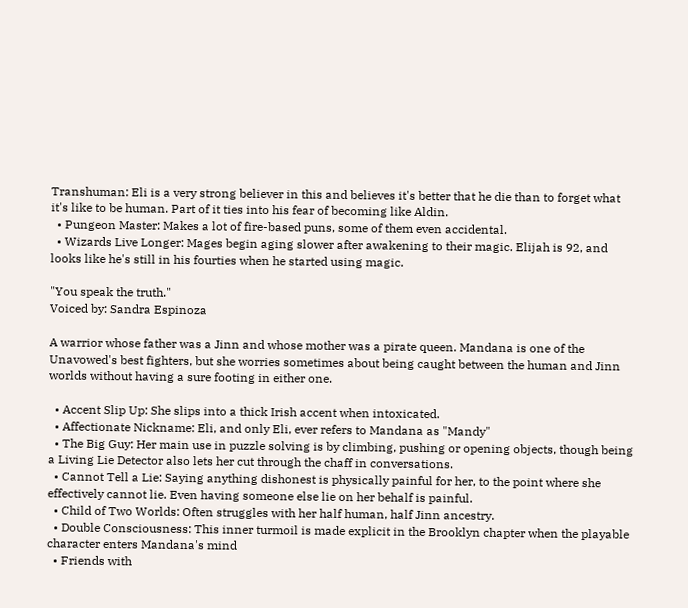Transhuman: Eli is a very strong believer in this and believes it's better that he die than to forget what it's like to be human. Part of it ties into his fear of becoming like Aldin.
  • Pungeon Master: Makes a lot of fire-based puns, some of them even accidental.
  • Wizards Live Longer: Mages begin aging slower after awakening to their magic. Elijah is 92, and looks like he's still in his fourties when he started using magic.

"You speak the truth."
Voiced by: Sandra Espinoza

A warrior whose father was a Jinn and whose mother was a pirate queen. Mandana is one of the Unavowed's best fighters, but she worries sometimes about being caught between the human and Jinn worlds without having a sure footing in either one.

  • Accent Slip Up: She slips into a thick Irish accent when intoxicated.
  • Affectionate Nickname: Eli, and only Eli, ever refers to Mandana as "Mandy"
  • The Big Guy: Her main use in puzzle solving is by climbing, pushing or opening objects, though being a Living Lie Detector also lets her cut through the chaff in conversations.
  • Cannot Tell a Lie: Saying anything dishonest is physically painful for her, to the point where she effectively cannot lie. Even having someone else lie on her behalf is painful.
  • Child of Two Worlds: Often struggles with her half human, half Jinn ancestry.
  • Double Consciousness: This inner turmoil is made explicit in the Brooklyn chapter when the playable character enters Mandana's mind
  • Friends with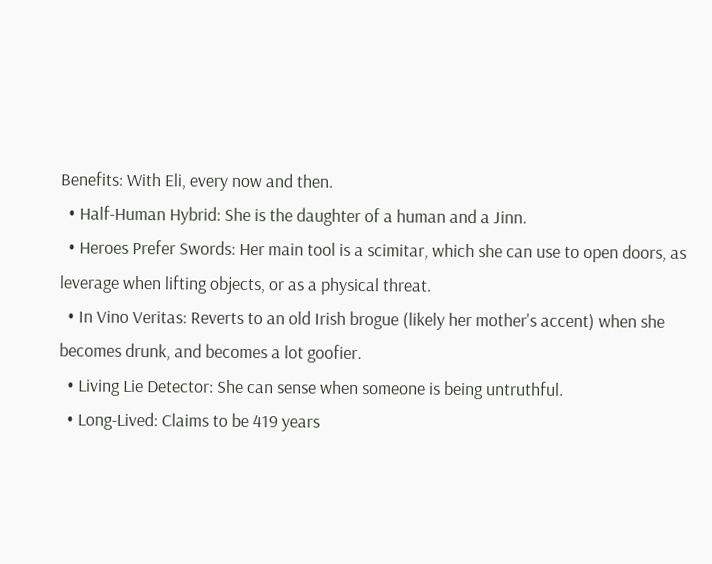Benefits: With Eli, every now and then.
  • Half-Human Hybrid: She is the daughter of a human and a Jinn.
  • Heroes Prefer Swords: Her main tool is a scimitar, which she can use to open doors, as leverage when lifting objects, or as a physical threat.
  • In Vino Veritas: Reverts to an old Irish brogue (likely her mother's accent) when she becomes drunk, and becomes a lot goofier.
  • Living Lie Detector: She can sense when someone is being untruthful.
  • Long-Lived: Claims to be 419 years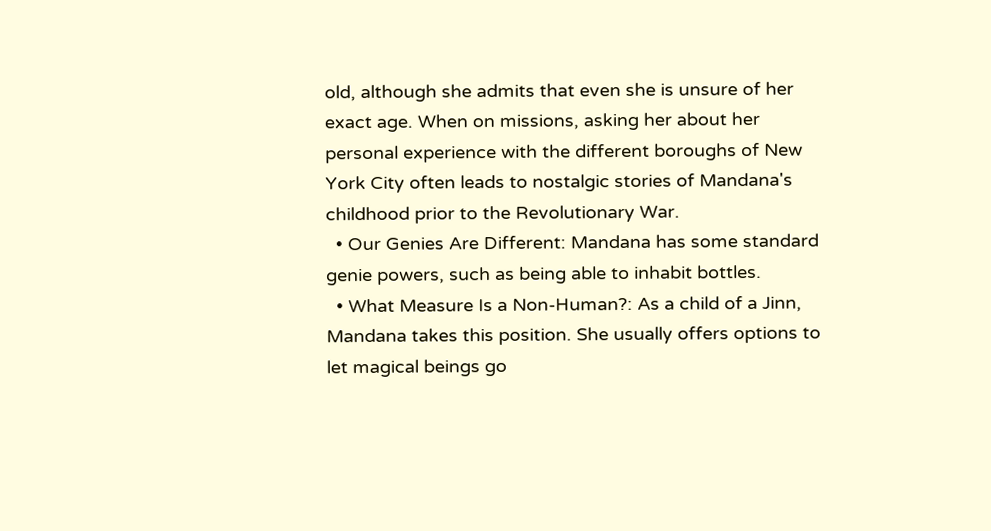old, although she admits that even she is unsure of her exact age. When on missions, asking her about her personal experience with the different boroughs of New York City often leads to nostalgic stories of Mandana's childhood prior to the Revolutionary War.
  • Our Genies Are Different: Mandana has some standard genie powers, such as being able to inhabit bottles.
  • What Measure Is a Non-Human?: As a child of a Jinn, Mandana takes this position. She usually offers options to let magical beings go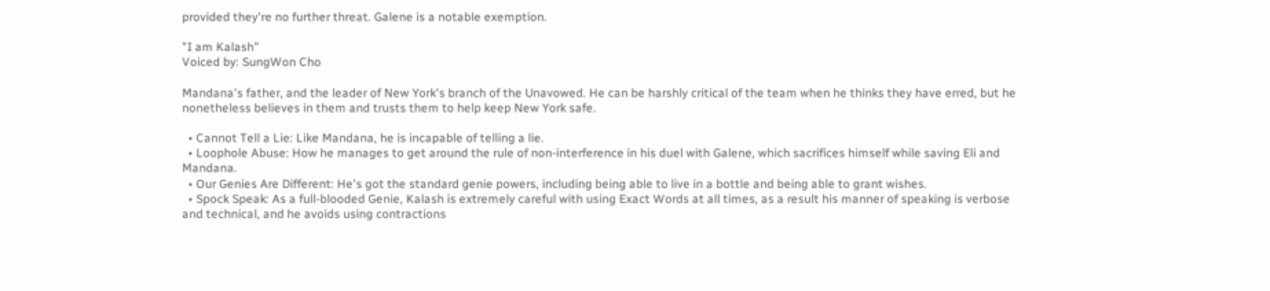provided they're no further threat. Galene is a notable exemption.

"I am Kalash"
Voiced by: SungWon Cho

Mandana's father, and the leader of New York's branch of the Unavowed. He can be harshly critical of the team when he thinks they have erred, but he nonetheless believes in them and trusts them to help keep New York safe.

  • Cannot Tell a Lie: Like Mandana, he is incapable of telling a lie.
  • Loophole Abuse: How he manages to get around the rule of non-interference in his duel with Galene, which sacrifices himself while saving Eli and Mandana.
  • Our Genies Are Different: He's got the standard genie powers, including being able to live in a bottle and being able to grant wishes.
  • Spock Speak: As a full-blooded Genie, Kalash is extremely careful with using Exact Words at all times, as a result his manner of speaking is verbose and technical, and he avoids using contractions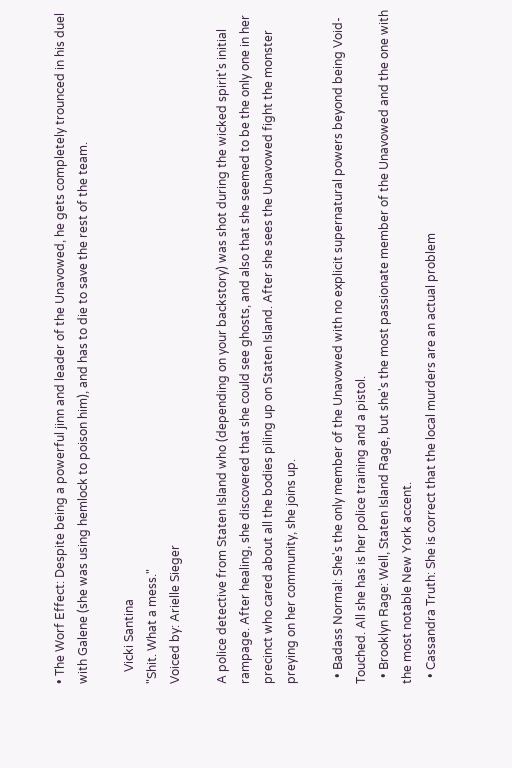• The Worf Effect: Despite being a powerful jinn and leader of the Unavowed, he gets completely trounced in his duel with Galene (she was using hemlock to poison him), and has to die to save the rest of the team.

    Vicki Santina
"Shit. What a mess."
Voiced by: Arielle Sieger

A police detective from Staten Island who (depending on your backstory) was shot during the wicked spirit's initial rampage. After healing, she discovered that she could see ghosts, and also that she seemed to be the only one in her precinct who cared about all the bodies piling up on Staten Island. After she sees the Unavowed fight the monster preying on her community, she joins up.

  • Badass Normal: She's the only member of the Unavowed with no explicit supernatural powers beyond being Void-Touched. All she has is her police training and a pistol.
  • Brooklyn Rage: Well, Staten Island Rage, but she's the most passionate member of the Unavowed and the one with the most notable New York accent.
  • Cassandra Truth: She is correct that the local murders are an actual problem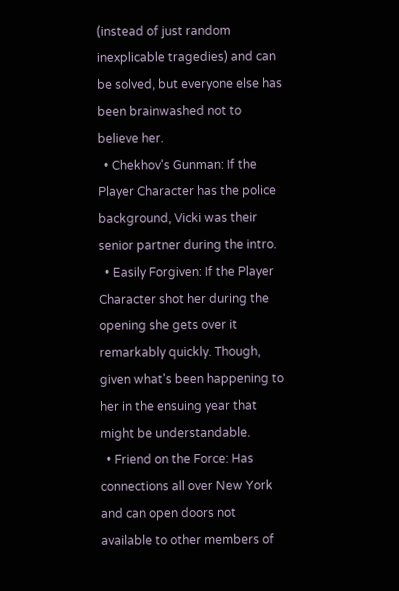(instead of just random inexplicable tragedies) and can be solved, but everyone else has been brainwashed not to believe her.
  • Chekhov's Gunman: If the Player Character has the police background, Vicki was their senior partner during the intro.
  • Easily Forgiven: If the Player Character shot her during the opening she gets over it remarkably quickly. Though, given what's been happening to her in the ensuing year that might be understandable.
  • Friend on the Force: Has connections all over New York and can open doors not available to other members of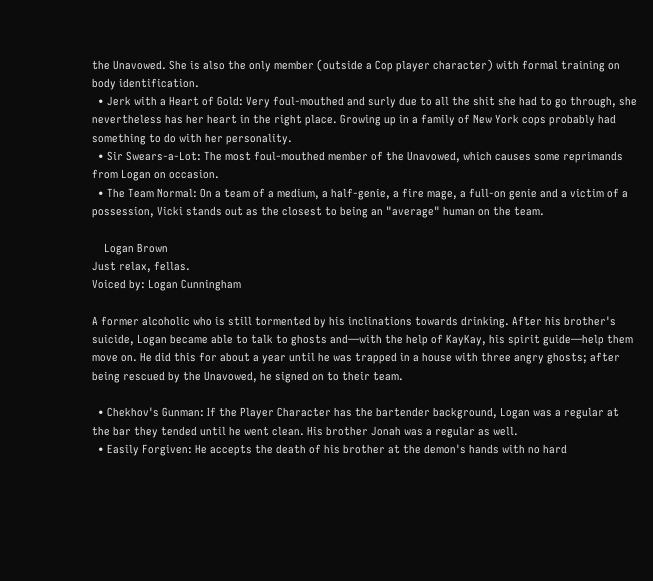the Unavowed. She is also the only member (outside a Cop player character) with formal training on body identification.
  • Jerk with a Heart of Gold: Very foul-mouthed and surly due to all the shit she had to go through, she nevertheless has her heart in the right place. Growing up in a family of New York cops probably had something to do with her personality.
  • Sir Swears-a-Lot: The most foul-mouthed member of the Unavowed, which causes some reprimands from Logan on occasion.
  • The Team Normal: On a team of a medium, a half-genie, a fire mage, a full-on genie and a victim of a possession, Vicki stands out as the closest to being an "average" human on the team.

    Logan Brown
Just relax, fellas.
Voiced by: Logan Cunningham

A former alcoholic who is still tormented by his inclinations towards drinking. After his brother's suicide, Logan became able to talk to ghosts and—with the help of KayKay, his spirit guide—help them move on. He did this for about a year until he was trapped in a house with three angry ghosts; after being rescued by the Unavowed, he signed on to their team.

  • Chekhov's Gunman: If the Player Character has the bartender background, Logan was a regular at the bar they tended until he went clean. His brother Jonah was a regular as well.
  • Easily Forgiven: He accepts the death of his brother at the demon's hands with no hard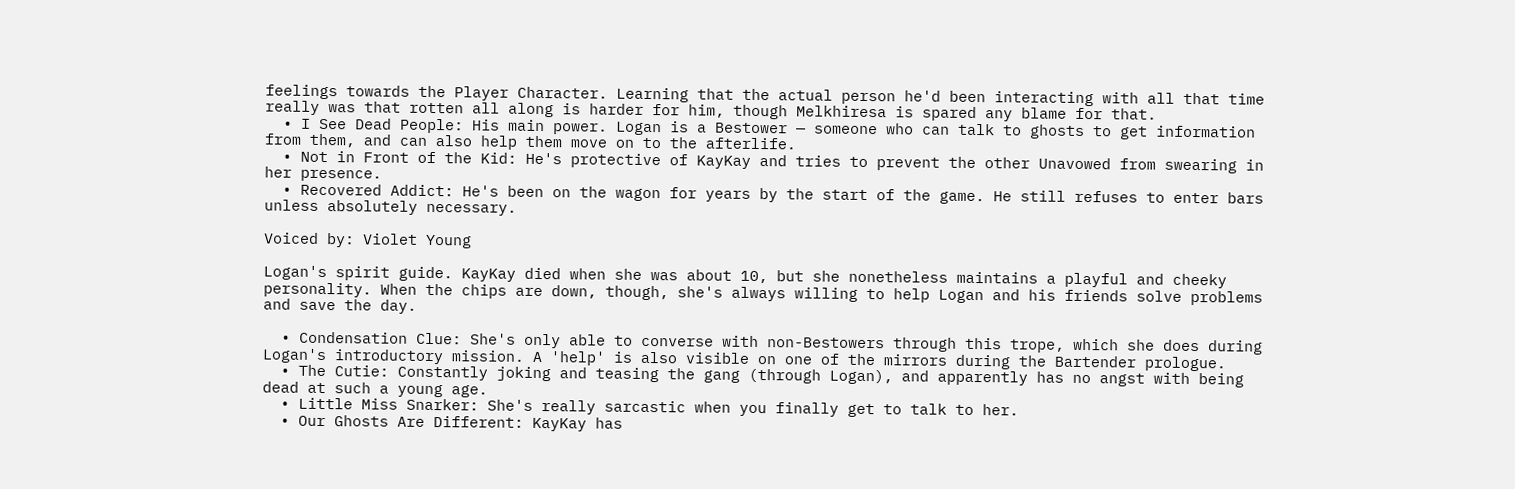feelings towards the Player Character. Learning that the actual person he'd been interacting with all that time really was that rotten all along is harder for him, though Melkhiresa is spared any blame for that.
  • I See Dead People: His main power. Logan is a Bestower — someone who can talk to ghosts to get information from them, and can also help them move on to the afterlife.
  • Not in Front of the Kid: He's protective of KayKay and tries to prevent the other Unavowed from swearing in her presence.
  • Recovered Addict: He's been on the wagon for years by the start of the game. He still refuses to enter bars unless absolutely necessary.

Voiced by: Violet Young

Logan's spirit guide. KayKay died when she was about 10, but she nonetheless maintains a playful and cheeky personality. When the chips are down, though, she's always willing to help Logan and his friends solve problems and save the day.

  • Condensation Clue: She's only able to converse with non-Bestowers through this trope, which she does during Logan's introductory mission. A 'help' is also visible on one of the mirrors during the Bartender prologue.
  • The Cutie: Constantly joking and teasing the gang (through Logan), and apparently has no angst with being dead at such a young age.
  • Little Miss Snarker: She's really sarcastic when you finally get to talk to her.
  • Our Ghosts Are Different: KayKay has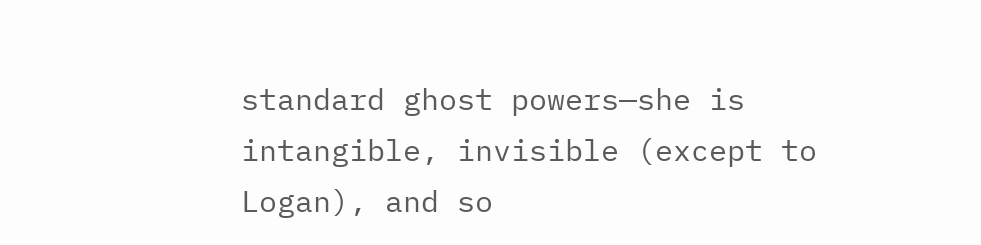standard ghost powers—she is intangible, invisible (except to Logan), and so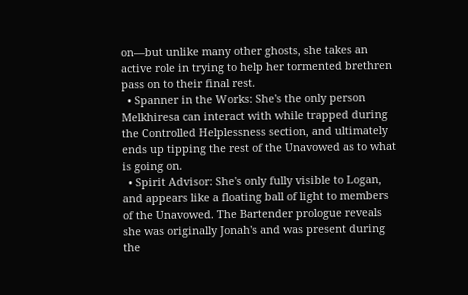on—but unlike many other ghosts, she takes an active role in trying to help her tormented brethren pass on to their final rest.
  • Spanner in the Works: She's the only person Melkhiresa can interact with while trapped during the Controlled Helplessness section, and ultimately ends up tipping the rest of the Unavowed as to what is going on.
  • Spirit Advisor: She's only fully visible to Logan, and appears like a floating ball of light to members of the Unavowed. The Bartender prologue reveals she was originally Jonah's and was present during the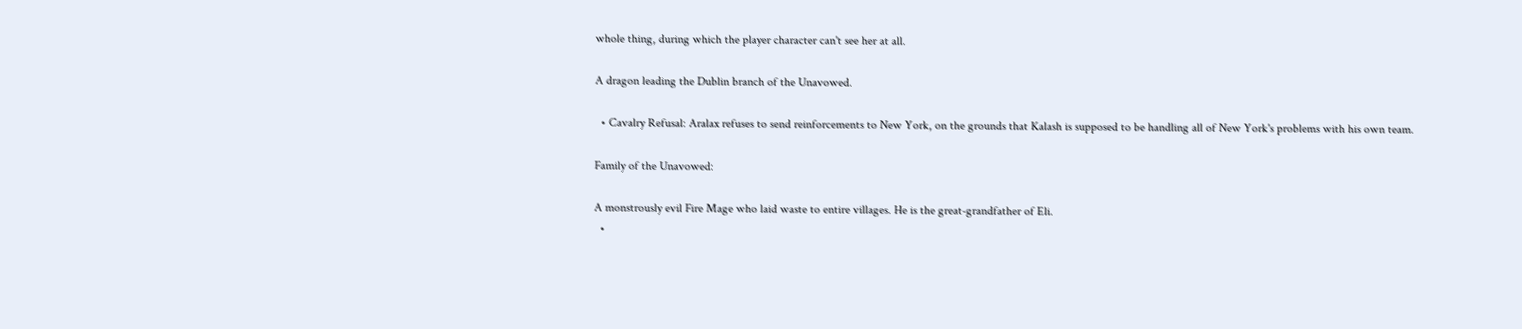whole thing, during which the player character can't see her at all.

A dragon leading the Dublin branch of the Unavowed.

  • Cavalry Refusal: Aralax refuses to send reinforcements to New York, on the grounds that Kalash is supposed to be handling all of New York's problems with his own team.

Family of the Unavowed:

A monstrously evil Fire Mage who laid waste to entire villages. He is the great-grandfather of Eli.
  •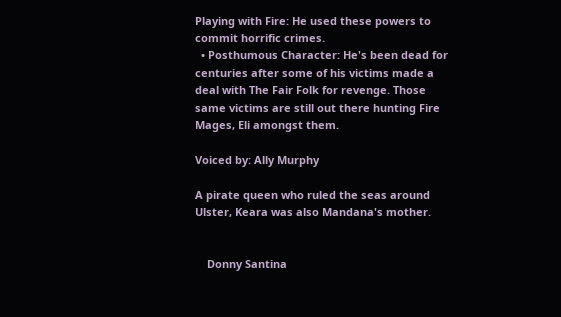Playing with Fire: He used these powers to commit horrific crimes.
  • Posthumous Character: He's been dead for centuries after some of his victims made a deal with The Fair Folk for revenge. Those same victims are still out there hunting Fire Mages, Eli amongst them.

Voiced by: Ally Murphy

A pirate queen who ruled the seas around Ulster, Keara was also Mandana's mother.


    Donny Santina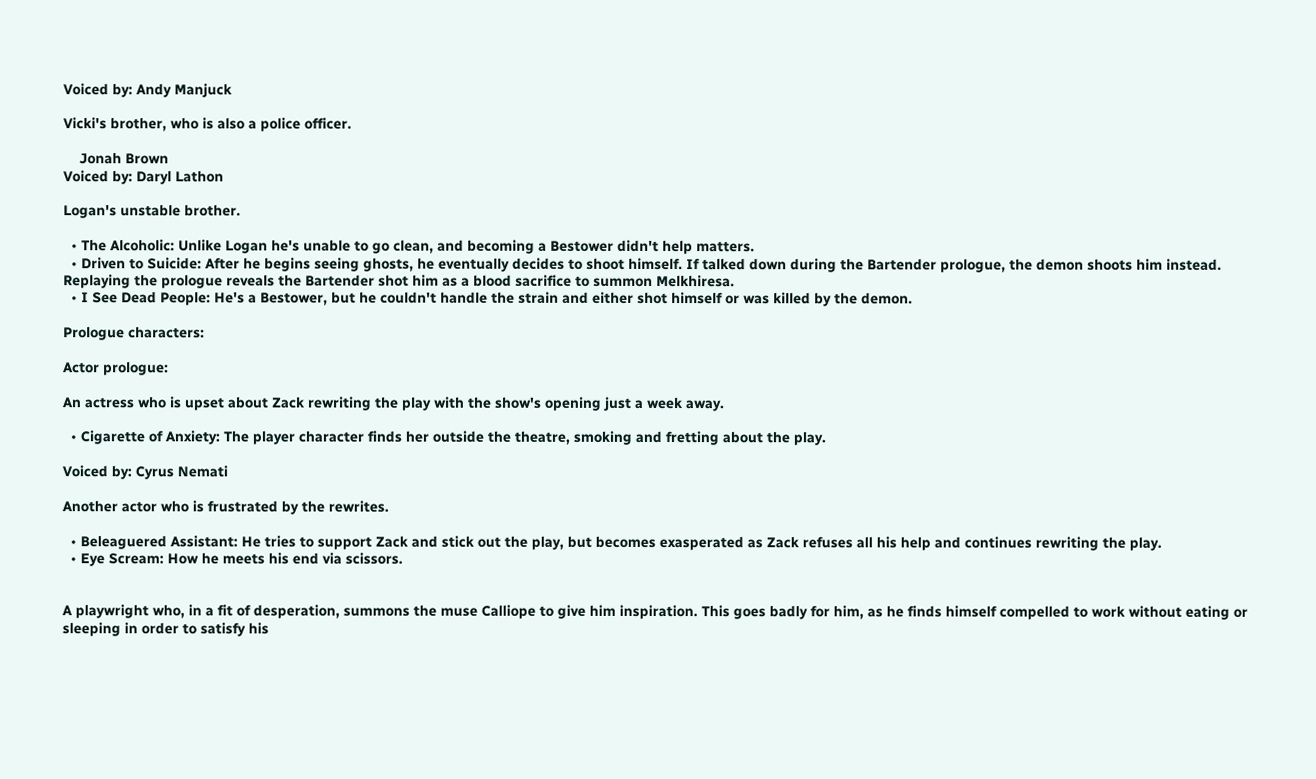Voiced by: Andy Manjuck

Vicki's brother, who is also a police officer.

    Jonah Brown
Voiced by: Daryl Lathon

Logan's unstable brother.

  • The Alcoholic: Unlike Logan he's unable to go clean, and becoming a Bestower didn't help matters.
  • Driven to Suicide: After he begins seeing ghosts, he eventually decides to shoot himself. If talked down during the Bartender prologue, the demon shoots him instead. Replaying the prologue reveals the Bartender shot him as a blood sacrifice to summon Melkhiresa.
  • I See Dead People: He's a Bestower, but he couldn't handle the strain and either shot himself or was killed by the demon.

Prologue characters:

Actor prologue:

An actress who is upset about Zack rewriting the play with the show's opening just a week away.

  • Cigarette of Anxiety: The player character finds her outside the theatre, smoking and fretting about the play.

Voiced by: Cyrus Nemati

Another actor who is frustrated by the rewrites.

  • Beleaguered Assistant: He tries to support Zack and stick out the play, but becomes exasperated as Zack refuses all his help and continues rewriting the play.
  • Eye Scream: How he meets his end via scissors.


A playwright who, in a fit of desperation, summons the muse Calliope to give him inspiration. This goes badly for him, as he finds himself compelled to work without eating or sleeping in order to satisfy his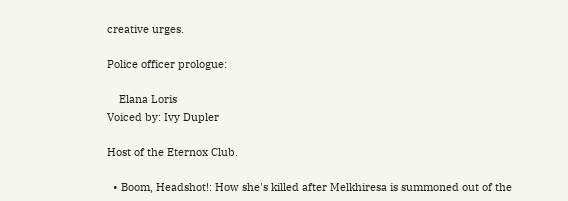creative urges.

Police officer prologue:

    Elana Loris
Voiced by: Ivy Dupler

Host of the Eternox Club.

  • Boom, Headshot!: How she's killed after Melkhiresa is summoned out of the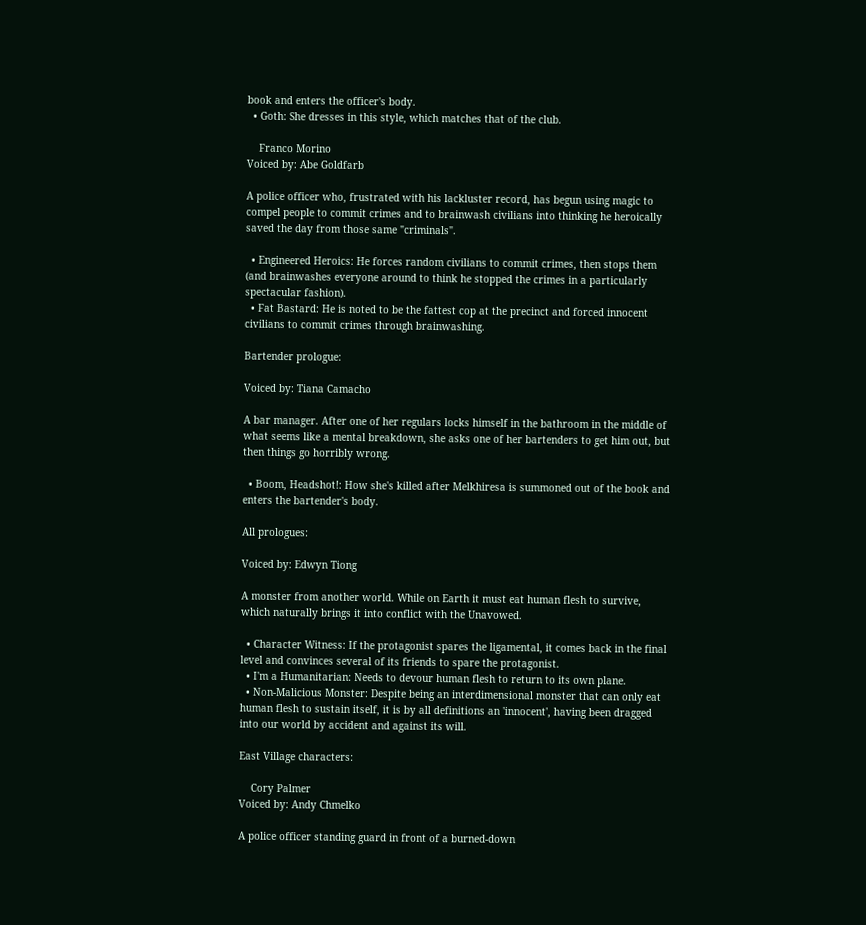book and enters the officer's body.
  • Goth: She dresses in this style, which matches that of the club.

    Franco Morino
Voiced by: Abe Goldfarb

A police officer who, frustrated with his lackluster record, has begun using magic to compel people to commit crimes and to brainwash civilians into thinking he heroically saved the day from those same "criminals".

  • Engineered Heroics: He forces random civilians to commit crimes, then stops them (and brainwashes everyone around to think he stopped the crimes in a particularly spectacular fashion).
  • Fat Bastard: He is noted to be the fattest cop at the precinct and forced innocent civilians to commit crimes through brainwashing.

Bartender prologue:

Voiced by: Tiana Camacho

A bar manager. After one of her regulars locks himself in the bathroom in the middle of what seems like a mental breakdown, she asks one of her bartenders to get him out, but then things go horribly wrong.

  • Boom, Headshot!: How she's killed after Melkhiresa is summoned out of the book and enters the bartender's body.

All prologues:

Voiced by: Edwyn Tiong

A monster from another world. While on Earth it must eat human flesh to survive, which naturally brings it into conflict with the Unavowed.

  • Character Witness: If the protagonist spares the ligamental, it comes back in the final level and convinces several of its friends to spare the protagonist.
  • I'm a Humanitarian: Needs to devour human flesh to return to its own plane.
  • Non-Malicious Monster: Despite being an interdimensional monster that can only eat human flesh to sustain itself, it is by all definitions an 'innocent', having been dragged into our world by accident and against its will.

East Village characters:

    Cory Palmer
Voiced by: Andy Chmelko

A police officer standing guard in front of a burned-down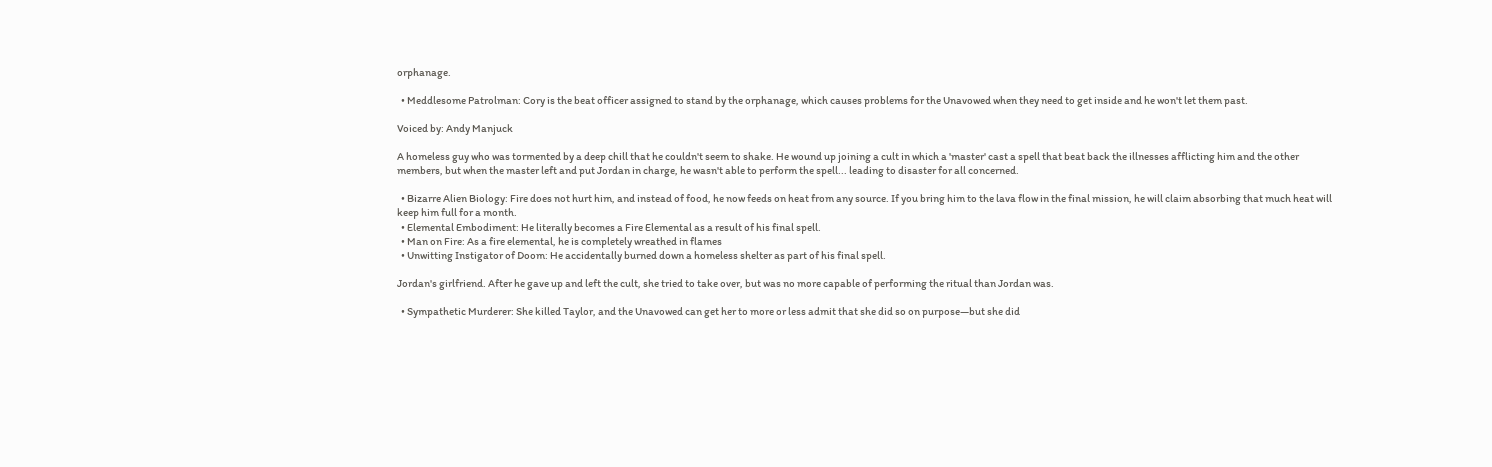orphanage.

  • Meddlesome Patrolman: Cory is the beat officer assigned to stand by the orphanage, which causes problems for the Unavowed when they need to get inside and he won't let them past.

Voiced by: Andy Manjuck

A homeless guy who was tormented by a deep chill that he couldn't seem to shake. He wound up joining a cult in which a 'master' cast a spell that beat back the illnesses afflicting him and the other members, but when the master left and put Jordan in charge, he wasn't able to perform the spell... leading to disaster for all concerned.

  • Bizarre Alien Biology: Fire does not hurt him, and instead of food, he now feeds on heat from any source. If you bring him to the lava flow in the final mission, he will claim absorbing that much heat will keep him full for a month.
  • Elemental Embodiment: He literally becomes a Fire Elemental as a result of his final spell.
  • Man on Fire: As a fire elemental, he is completely wreathed in flames
  • Unwitting Instigator of Doom: He accidentally burned down a homeless shelter as part of his final spell.

Jordan's girlfriend. After he gave up and left the cult, she tried to take over, but was no more capable of performing the ritual than Jordan was.

  • Sympathetic Murderer: She killed Taylor, and the Unavowed can get her to more or less admit that she did so on purpose—but she did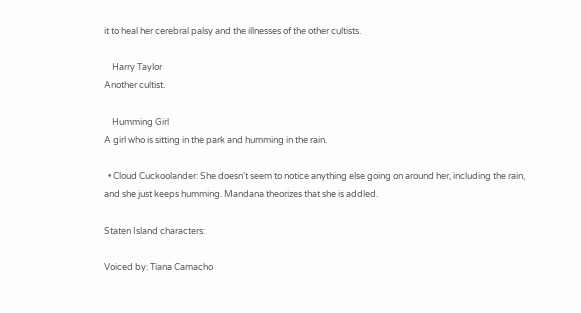it to heal her cerebral palsy and the illnesses of the other cultists.

    Harry Taylor
Another cultist.

    Humming Girl
A girl who is sitting in the park and humming in the rain.

  • Cloud Cuckoolander: She doesn't seem to notice anything else going on around her, including the rain, and she just keeps humming. Mandana theorizes that she is addled.

Staten Island characters:

Voiced by: Tiana Camacho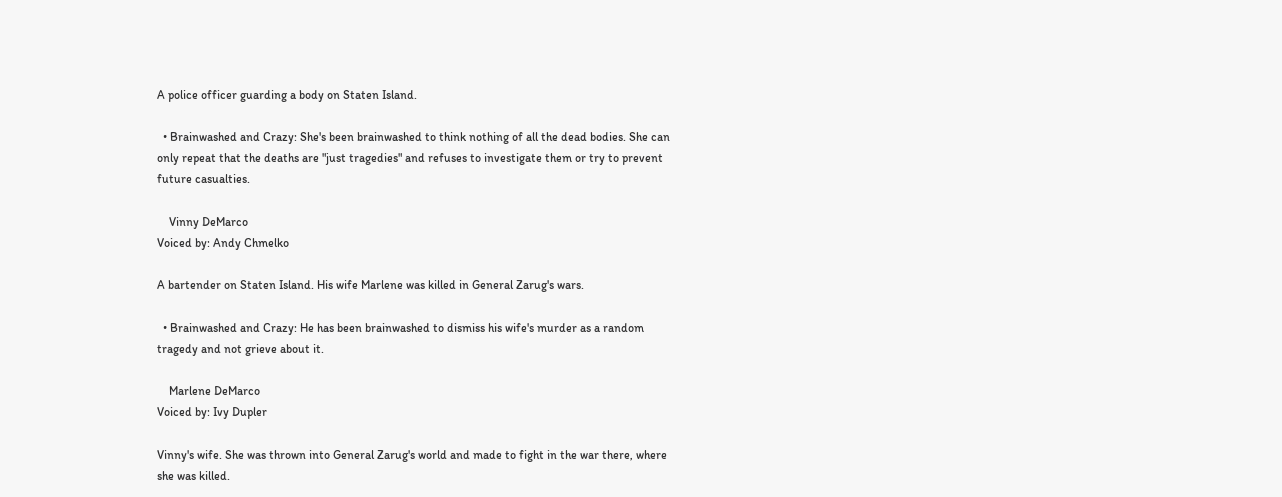A police officer guarding a body on Staten Island.

  • Brainwashed and Crazy: She's been brainwashed to think nothing of all the dead bodies. She can only repeat that the deaths are "just tragedies" and refuses to investigate them or try to prevent future casualties.

    Vinny DeMarco
Voiced by: Andy Chmelko

A bartender on Staten Island. His wife Marlene was killed in General Zarug's wars.

  • Brainwashed and Crazy: He has been brainwashed to dismiss his wife's murder as a random tragedy and not grieve about it.

    Marlene DeMarco
Voiced by: Ivy Dupler

Vinny's wife. She was thrown into General Zarug's world and made to fight in the war there, where she was killed.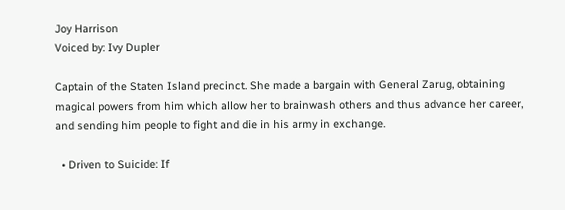Joy Harrison
Voiced by: Ivy Dupler

Captain of the Staten Island precinct. She made a bargain with General Zarug, obtaining magical powers from him which allow her to brainwash others and thus advance her career, and sending him people to fight and die in his army in exchange.

  • Driven to Suicide: If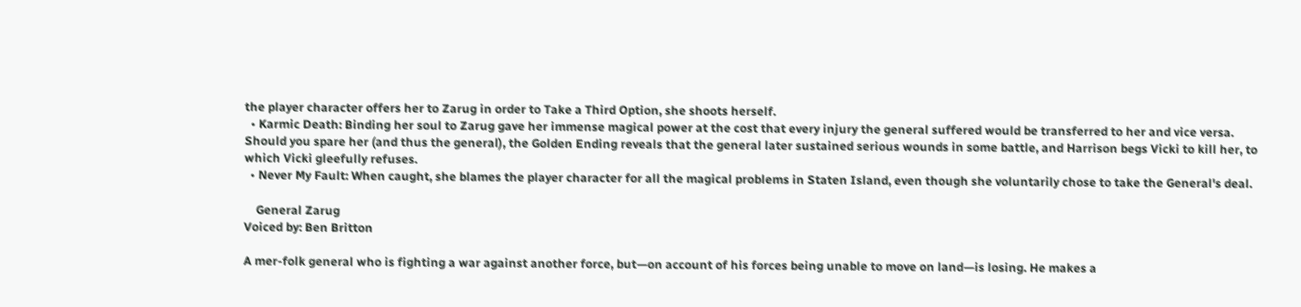the player character offers her to Zarug in order to Take a Third Option, she shoots herself.
  • Karmic Death: Binding her soul to Zarug gave her immense magical power at the cost that every injury the general suffered would be transferred to her and vice versa. Should you spare her (and thus the general), the Golden Ending reveals that the general later sustained serious wounds in some battle, and Harrison begs Vicki to kill her, to which Vicki gleefully refuses.
  • Never My Fault: When caught, she blames the player character for all the magical problems in Staten Island, even though she voluntarily chose to take the General's deal.

    General Zarug
Voiced by: Ben Britton

A mer-folk general who is fighting a war against another force, but—on account of his forces being unable to move on land—is losing. He makes a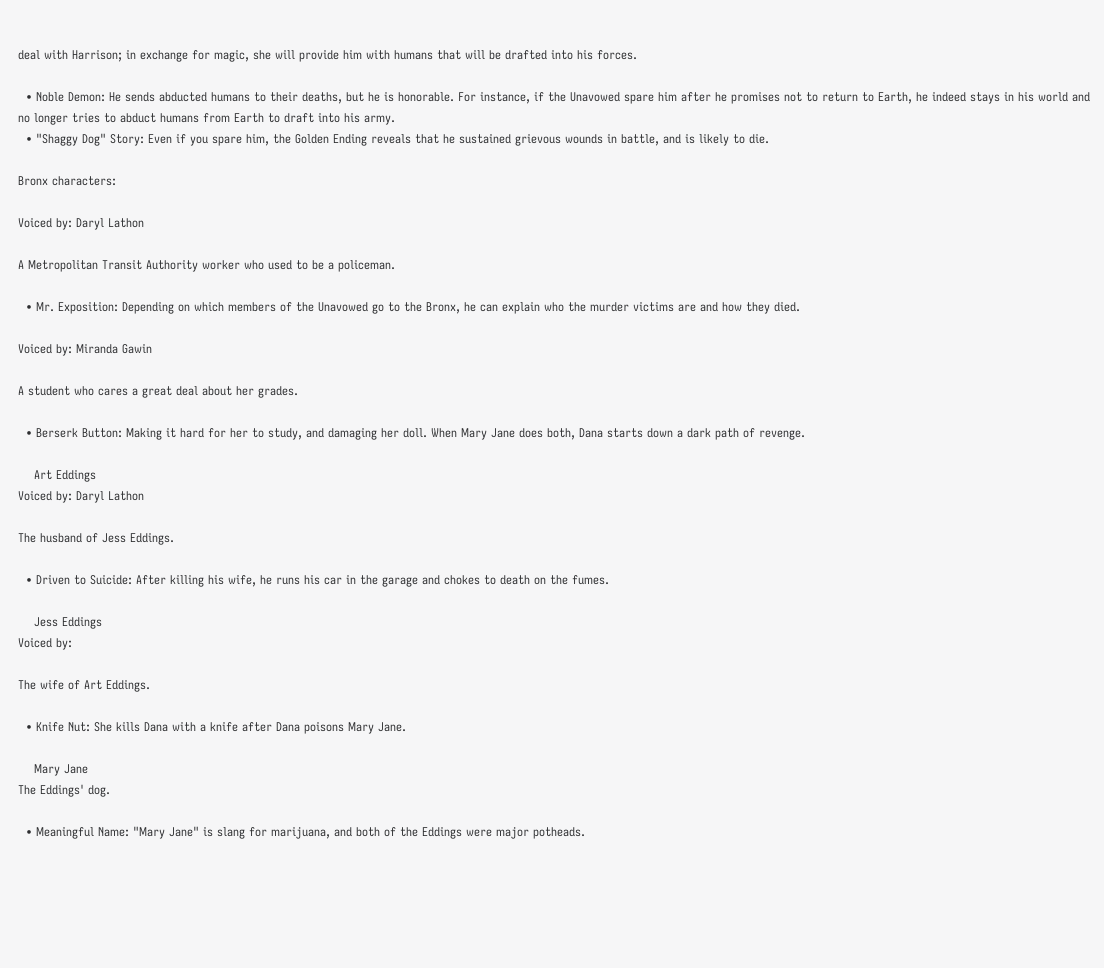deal with Harrison; in exchange for magic, she will provide him with humans that will be drafted into his forces.

  • Noble Demon: He sends abducted humans to their deaths, but he is honorable. For instance, if the Unavowed spare him after he promises not to return to Earth, he indeed stays in his world and no longer tries to abduct humans from Earth to draft into his army.
  • "Shaggy Dog" Story: Even if you spare him, the Golden Ending reveals that he sustained grievous wounds in battle, and is likely to die.

Bronx characters:

Voiced by: Daryl Lathon

A Metropolitan Transit Authority worker who used to be a policeman.

  • Mr. Exposition: Depending on which members of the Unavowed go to the Bronx, he can explain who the murder victims are and how they died.

Voiced by: Miranda Gawin

A student who cares a great deal about her grades.

  • Berserk Button: Making it hard for her to study, and damaging her doll. When Mary Jane does both, Dana starts down a dark path of revenge.

    Art Eddings
Voiced by: Daryl Lathon

The husband of Jess Eddings.

  • Driven to Suicide: After killing his wife, he runs his car in the garage and chokes to death on the fumes.

    Jess Eddings
Voiced by:

The wife of Art Eddings.

  • Knife Nut: She kills Dana with a knife after Dana poisons Mary Jane.

    Mary Jane
The Eddings' dog.

  • Meaningful Name: "Mary Jane" is slang for marijuana, and both of the Eddings were major potheads.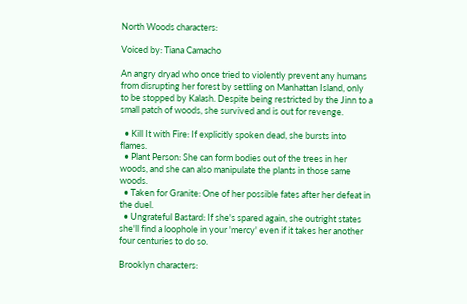North Woods characters:

Voiced by: Tiana Camacho

An angry dryad who once tried to violently prevent any humans from disrupting her forest by settling on Manhattan Island, only to be stopped by Kalash. Despite being restricted by the Jinn to a small patch of woods, she survived and is out for revenge.

  • Kill It with Fire: If explicitly spoken dead, she bursts into flames.
  • Plant Person: She can form bodies out of the trees in her woods, and she can also manipulate the plants in those same woods.
  • Taken for Granite: One of her possible fates after her defeat in the duel.
  • Ungrateful Bastard: If she's spared again, she outright states she'll find a loophole in your 'mercy' even if it takes her another four centuries to do so.

Brooklyn characters: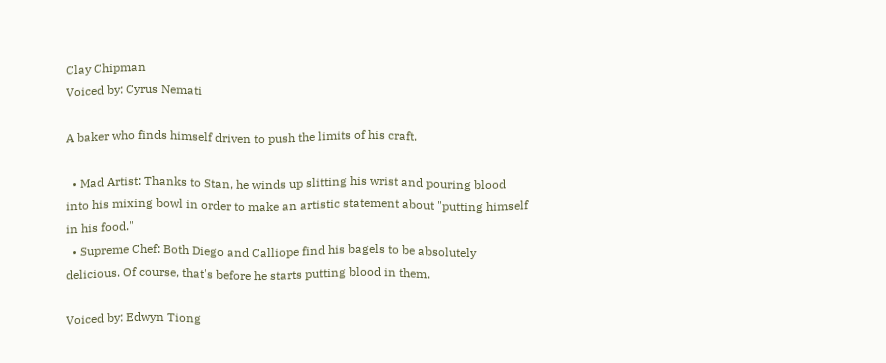Clay Chipman
Voiced by: Cyrus Nemati

A baker who finds himself driven to push the limits of his craft.

  • Mad Artist: Thanks to Stan, he winds up slitting his wrist and pouring blood into his mixing bowl in order to make an artistic statement about "putting himself in his food."
  • Supreme Chef: Both Diego and Calliope find his bagels to be absolutely delicious. Of course, that's before he starts putting blood in them.

Voiced by: Edwyn Tiong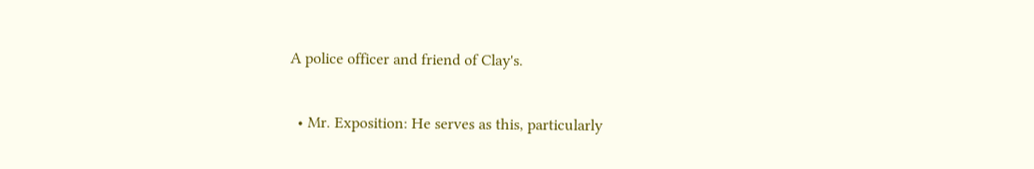A police officer and friend of Clay's.

  • Mr. Exposition: He serves as this, particularly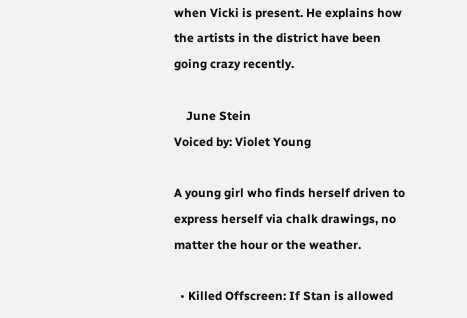when Vicki is present. He explains how the artists in the district have been going crazy recently.

    June Stein
Voiced by: Violet Young

A young girl who finds herself driven to express herself via chalk drawings, no matter the hour or the weather.

  • Killed Offscreen: If Stan is allowed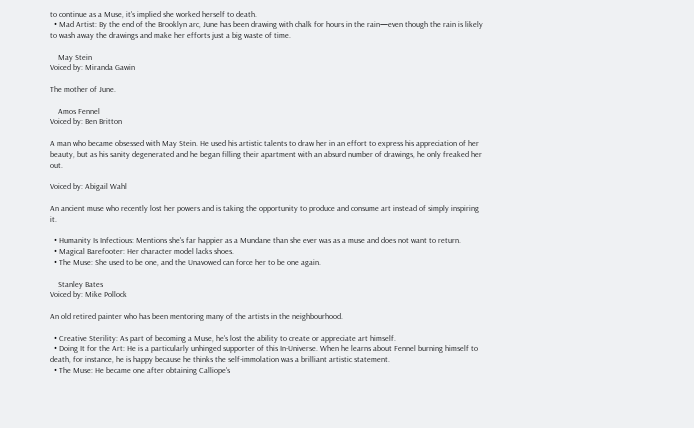to continue as a Muse, it's implied she worked herself to death.
  • Mad Artist: By the end of the Brooklyn arc, June has been drawing with chalk for hours in the rain—even though the rain is likely to wash away the drawings and make her efforts just a big waste of time.

    May Stein
Voiced by: Miranda Gawin

The mother of June.

    Amos Fennel
Voiced by: Ben Britton

A man who became obsessed with May Stein. He used his artistic talents to draw her in an effort to express his appreciation of her beauty, but as his sanity degenerated and he began filling their apartment with an absurd number of drawings, he only freaked her out.

Voiced by: Abigail Wahl

An ancient muse who recently lost her powers and is taking the opportunity to produce and consume art instead of simply inspiring it.

  • Humanity Is Infectious: Mentions she's far happier as a Mundane than she ever was as a muse and does not want to return.
  • Magical Barefooter: Her character model lacks shoes.
  • The Muse: She used to be one, and the Unavowed can force her to be one again.

    Stanley Bates
Voiced by: Mike Pollock

An old retired painter who has been mentoring many of the artists in the neighbourhood.

  • Creative Sterility: As part of becoming a Muse, he's lost the ability to create or appreciate art himself.
  • Doing It for the Art: He is a particularly unhinged supporter of this In-Universe. When he learns about Fennel burning himself to death, for instance, he is happy because he thinks the self-immolation was a brilliant artistic statement.
  • The Muse: He became one after obtaining Calliope's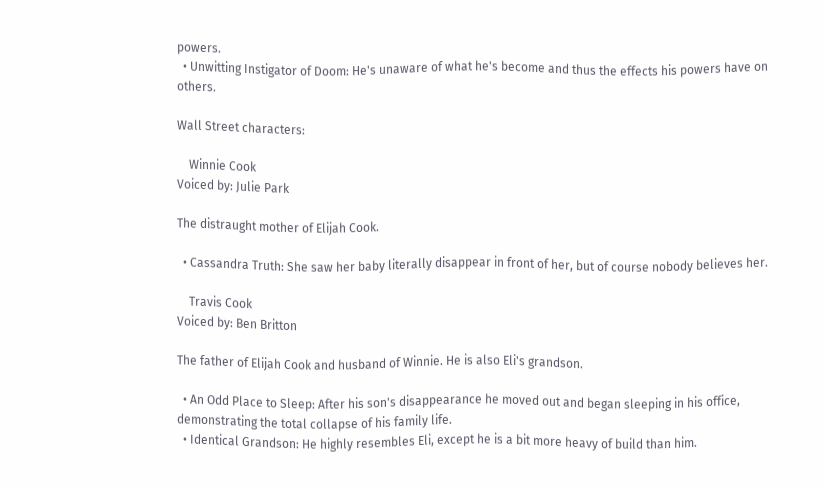powers.
  • Unwitting Instigator of Doom: He's unaware of what he's become and thus the effects his powers have on others.

Wall Street characters:

    Winnie Cook
Voiced by: Julie Park

The distraught mother of Elijah Cook.

  • Cassandra Truth: She saw her baby literally disappear in front of her, but of course nobody believes her.

    Travis Cook
Voiced by: Ben Britton

The father of Elijah Cook and husband of Winnie. He is also Eli's grandson.

  • An Odd Place to Sleep: After his son's disappearance he moved out and began sleeping in his office, demonstrating the total collapse of his family life.
  • Identical Grandson: He highly resembles Eli, except he is a bit more heavy of build than him.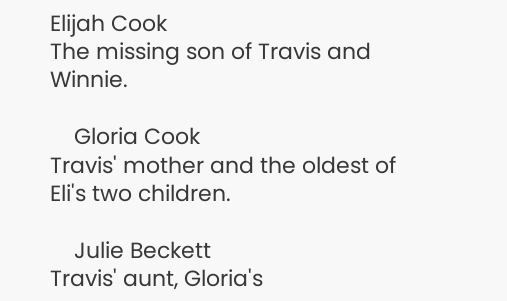Elijah Cook
The missing son of Travis and Winnie.

    Gloria Cook
Travis' mother and the oldest of Eli's two children.

    Julie Beckett
Travis' aunt, Gloria's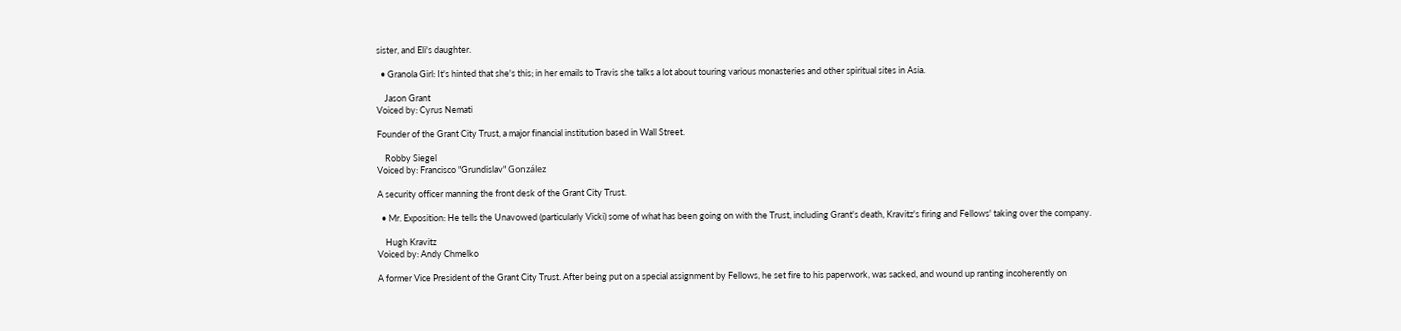sister, and Eli's daughter.

  • Granola Girl: It's hinted that she's this; in her emails to Travis she talks a lot about touring various monasteries and other spiritual sites in Asia.

    Jason Grant
Voiced by: Cyrus Nemati

Founder of the Grant City Trust, a major financial institution based in Wall Street.

    Robby Siegel
Voiced by: Francisco "Grundislav" González

A security officer manning the front desk of the Grant City Trust.

  • Mr. Exposition: He tells the Unavowed (particularly Vicki) some of what has been going on with the Trust, including Grant's death, Kravitz's firing and Fellows' taking over the company.

    Hugh Kravitz
Voiced by: Andy Chmelko

A former Vice President of the Grant City Trust. After being put on a special assignment by Fellows, he set fire to his paperwork, was sacked, and wound up ranting incoherently on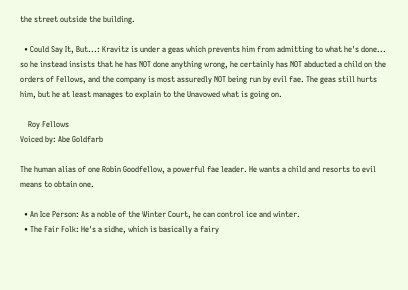the street outside the building.

  • Could Say It, But...: Kravitz is under a geas which prevents him from admitting to what he's done... so he instead insists that he has NOT done anything wrong, he certainly has NOT abducted a child on the orders of Fellows, and the company is most assuredly NOT being run by evil fae. The geas still hurts him, but he at least manages to explain to the Unavowed what is going on.

    Roy Fellows
Voiced by: Abe Goldfarb

The human alias of one Robin Goodfellow, a powerful fae leader. He wants a child and resorts to evil means to obtain one.

  • An Ice Person: As a noble of the Winter Court, he can control ice and winter.
  • The Fair Folk: He's a sidhe, which is basically a fairy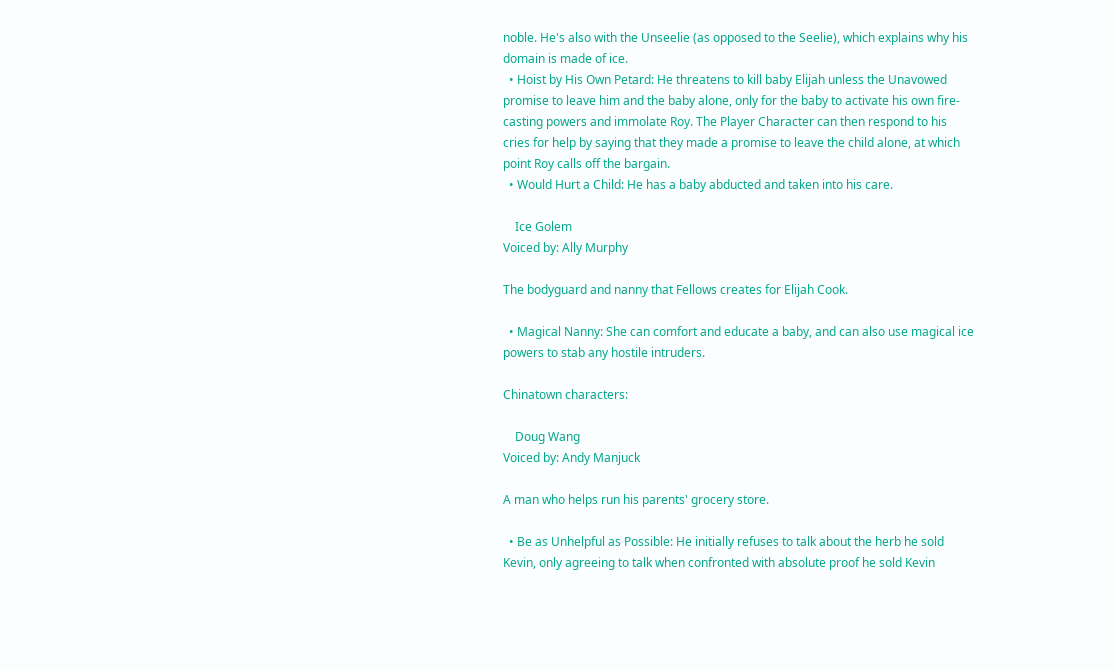noble. He's also with the Unseelie (as opposed to the Seelie), which explains why his domain is made of ice.
  • Hoist by His Own Petard: He threatens to kill baby Elijah unless the Unavowed promise to leave him and the baby alone, only for the baby to activate his own fire-casting powers and immolate Roy. The Player Character can then respond to his cries for help by saying that they made a promise to leave the child alone, at which point Roy calls off the bargain.
  • Would Hurt a Child: He has a baby abducted and taken into his care.

    Ice Golem
Voiced by: Ally Murphy

The bodyguard and nanny that Fellows creates for Elijah Cook.

  • Magical Nanny: She can comfort and educate a baby, and can also use magical ice powers to stab any hostile intruders.

Chinatown characters:

    Doug Wang
Voiced by: Andy Manjuck

A man who helps run his parents' grocery store.

  • Be as Unhelpful as Possible: He initially refuses to talk about the herb he sold Kevin, only agreeing to talk when confronted with absolute proof he sold Kevin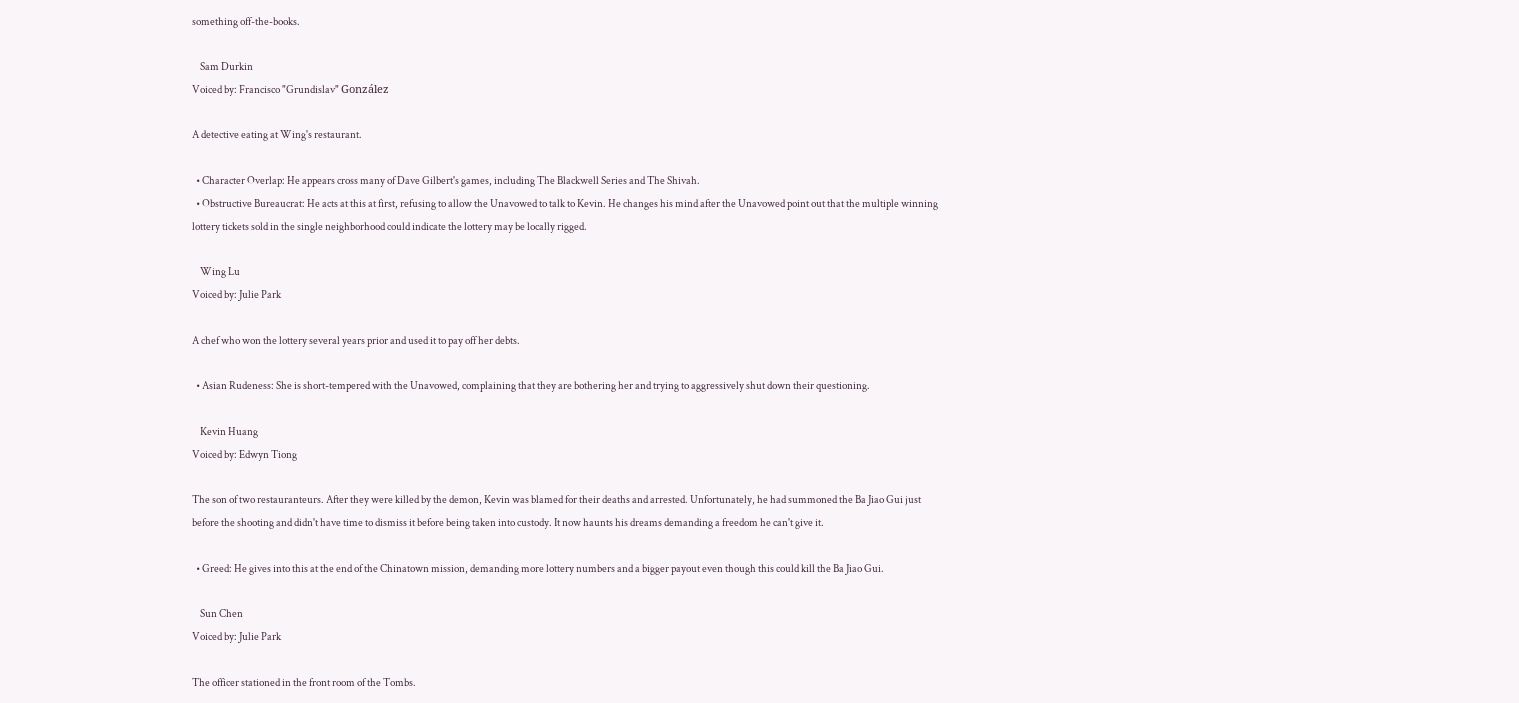something off-the-books.

    Sam Durkin
Voiced by: Francisco "Grundislav" González

A detective eating at Wing's restaurant.

  • Character Overlap: He appears cross many of Dave Gilbert's games, including The Blackwell Series and The Shivah.
  • Obstructive Bureaucrat: He acts at this at first, refusing to allow the Unavowed to talk to Kevin. He changes his mind after the Unavowed point out that the multiple winning lottery tickets sold in the single neighborhood could indicate the lottery may be locally rigged.

    Wing Lu
Voiced by: Julie Park

A chef who won the lottery several years prior and used it to pay off her debts.

  • Asian Rudeness: She is short-tempered with the Unavowed, complaining that they are bothering her and trying to aggressively shut down their questioning.

    Kevin Huang
Voiced by: Edwyn Tiong

The son of two restauranteurs. After they were killed by the demon, Kevin was blamed for their deaths and arrested. Unfortunately, he had summoned the Ba Jiao Gui just before the shooting and didn't have time to dismiss it before being taken into custody. It now haunts his dreams demanding a freedom he can't give it.

  • Greed: He gives into this at the end of the Chinatown mission, demanding more lottery numbers and a bigger payout even though this could kill the Ba Jiao Gui.

    Sun Chen
Voiced by: Julie Park

The officer stationed in the front room of the Tombs.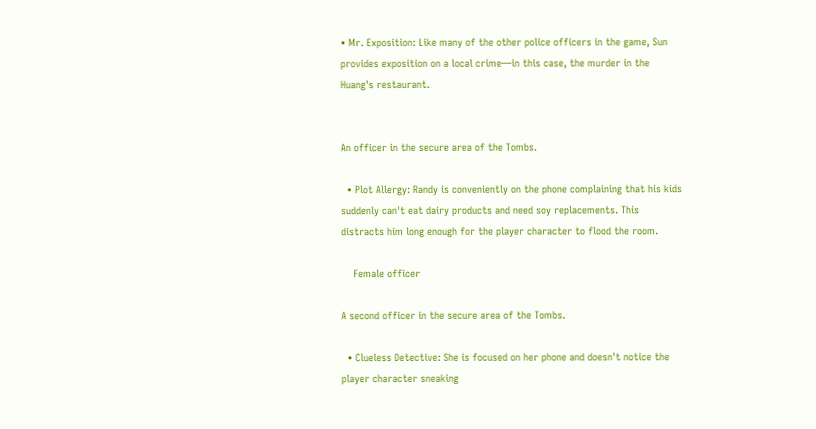• Mr. Exposition: Like many of the other police officers in the game, Sun provides exposition on a local crime—in this case, the murder in the Huang's restaurant.


An officer in the secure area of the Tombs.

  • Plot Allergy: Randy is conveniently on the phone complaining that his kids suddenly can't eat dairy products and need soy replacements. This distracts him long enough for the player character to flood the room.

    Female officer

A second officer in the secure area of the Tombs.

  • Clueless Detective: She is focused on her phone and doesn't notice the player character sneaking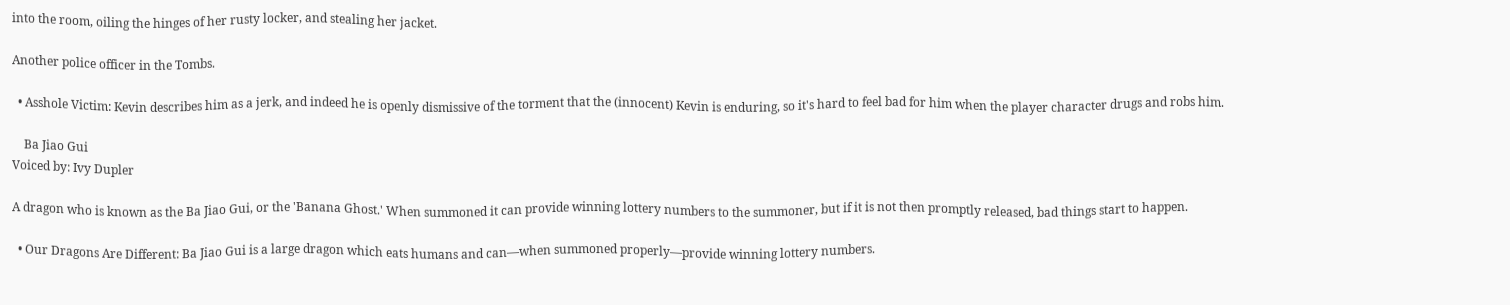into the room, oiling the hinges of her rusty locker, and stealing her jacket.

Another police officer in the Tombs.

  • Asshole Victim: Kevin describes him as a jerk, and indeed he is openly dismissive of the torment that the (innocent) Kevin is enduring, so it's hard to feel bad for him when the player character drugs and robs him.

    Ba Jiao Gui
Voiced by: Ivy Dupler

A dragon who is known as the Ba Jiao Gui, or the 'Banana Ghost.' When summoned it can provide winning lottery numbers to the summoner, but if it is not then promptly released, bad things start to happen.

  • Our Dragons Are Different: Ba Jiao Gui is a large dragon which eats humans and can—when summoned properly—provide winning lottery numbers.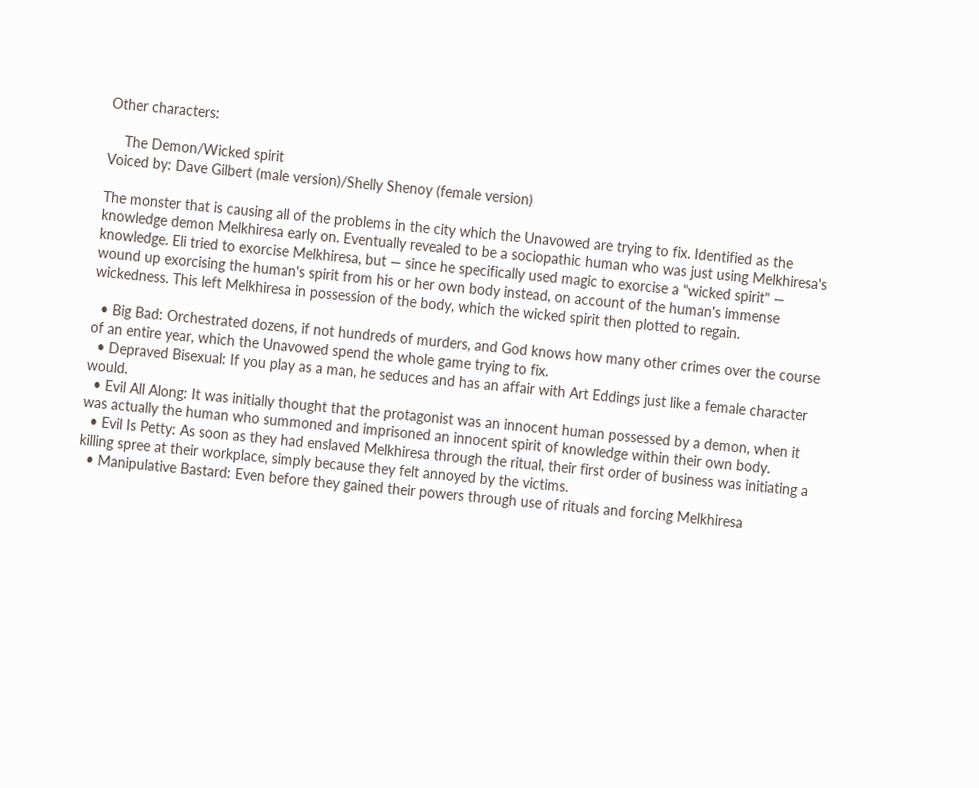Other characters:

    The Demon/Wicked spirit
Voiced by: Dave Gilbert (male version)/Shelly Shenoy (female version)

The monster that is causing all of the problems in the city which the Unavowed are trying to fix. Identified as the knowledge demon Melkhiresa early on. Eventually revealed to be a sociopathic human who was just using Melkhiresa's knowledge. Eli tried to exorcise Melkhiresa, but — since he specifically used magic to exorcise a "wicked spirit" — wound up exorcising the human's spirit from his or her own body instead, on account of the human's immense wickedness. This left Melkhiresa in possession of the body, which the wicked spirit then plotted to regain.

  • Big Bad: Orchestrated dozens, if not hundreds of murders, and God knows how many other crimes over the course of an entire year, which the Unavowed spend the whole game trying to fix.
  • Depraved Bisexual: If you play as a man, he seduces and has an affair with Art Eddings just like a female character would.
  • Evil All Along: It was initially thought that the protagonist was an innocent human possessed by a demon, when it was actually the human who summoned and imprisoned an innocent spirit of knowledge within their own body.
  • Evil Is Petty: As soon as they had enslaved Melkhiresa through the ritual, their first order of business was initiating a killing spree at their workplace, simply because they felt annoyed by the victims.
  • Manipulative Bastard: Even before they gained their powers through use of rituals and forcing Melkhiresa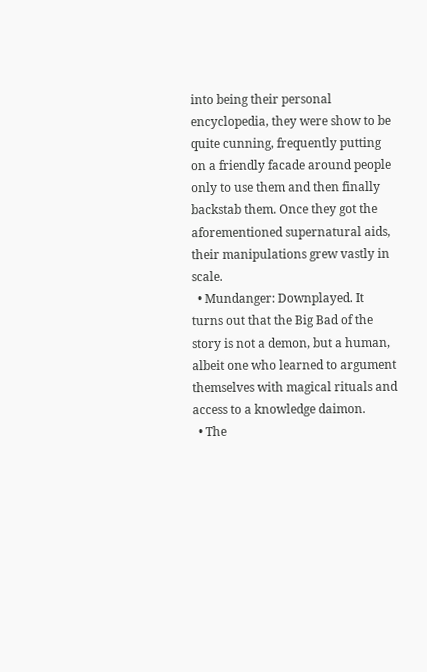into being their personal encyclopedia, they were show to be quite cunning, frequently putting on a friendly facade around people only to use them and then finally backstab them. Once they got the aforementioned supernatural aids, their manipulations grew vastly in scale.
  • Mundanger: Downplayed. It turns out that the Big Bad of the story is not a demon, but a human, albeit one who learned to argument themselves with magical rituals and access to a knowledge daimon.
  • The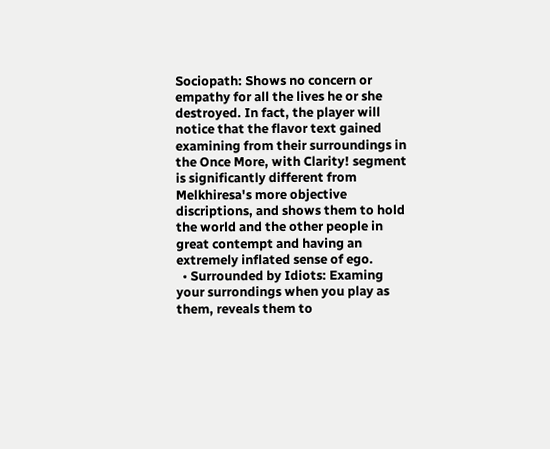Sociopath: Shows no concern or empathy for all the lives he or she destroyed. In fact, the player will notice that the flavor text gained examining from their surroundings in the Once More, with Clarity! segment is significantly different from Melkhiresa's more objective discriptions, and shows them to hold the world and the other people in great contempt and having an extremely inflated sense of ego.
  • Surrounded by Idiots: Examing your surrondings when you play as them, reveals them to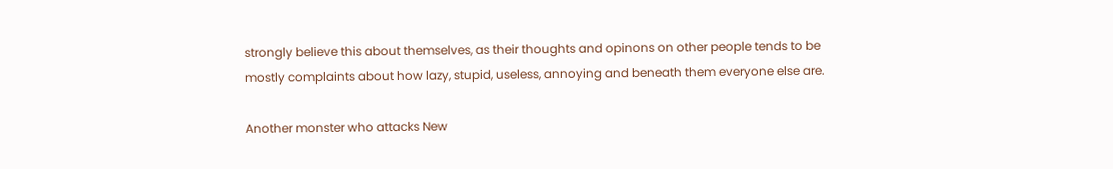strongly believe this about themselves, as their thoughts and opinons on other people tends to be mostly complaints about how lazy, stupid, useless, annoying and beneath them everyone else are.

Another monster who attacks New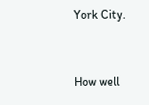York City.


How well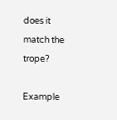does it match the trope?

Example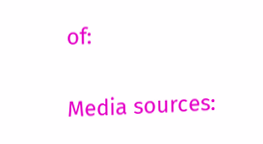of:


Media sources: